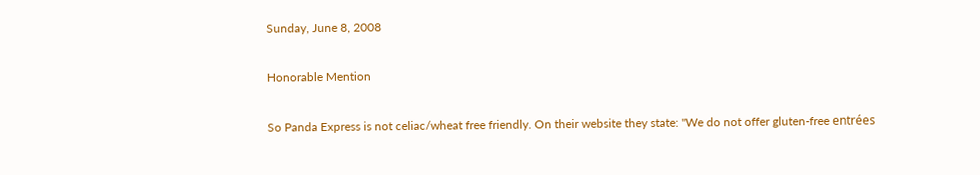Sunday, June 8, 2008

Honorable Mention

So Panda Express is not celiac/wheat free friendly. On their website they state: "We do not offer gluten-free entrées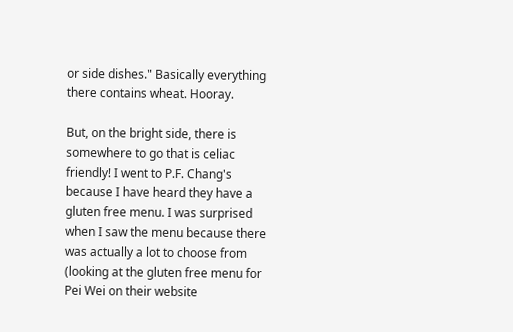or side dishes." Basically everything there contains wheat. Hooray.

But, on the bright side, there is somewhere to go that is celiac friendly! I went to P.F. Chang's because I have heard they have a gluten free menu. I was surprised when I saw the menu because there was actually a lot to choose from (looking at the gluten free menu for Pei Wei on their website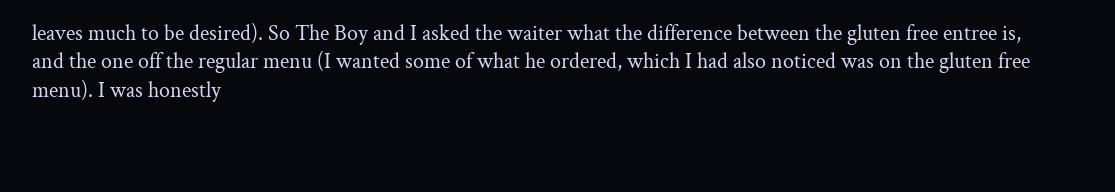leaves much to be desired). So The Boy and I asked the waiter what the difference between the gluten free entree is, and the one off the regular menu (I wanted some of what he ordered, which I had also noticed was on the gluten free menu). I was honestly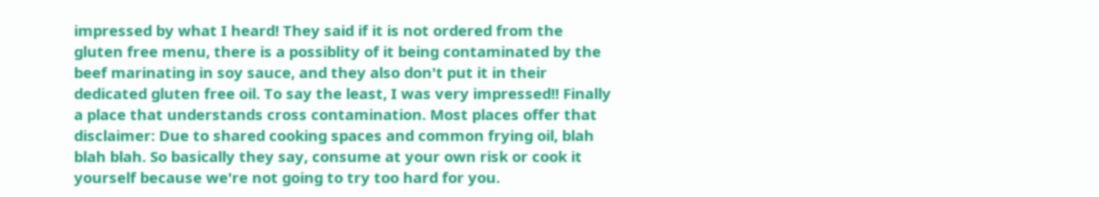impressed by what I heard! They said if it is not ordered from the gluten free menu, there is a possiblity of it being contaminated by the beef marinating in soy sauce, and they also don't put it in their dedicated gluten free oil. To say the least, I was very impressed!! Finally a place that understands cross contamination. Most places offer that disclaimer: Due to shared cooking spaces and common frying oil, blah blah blah. So basically they say, consume at your own risk or cook it yourself because we're not going to try too hard for you.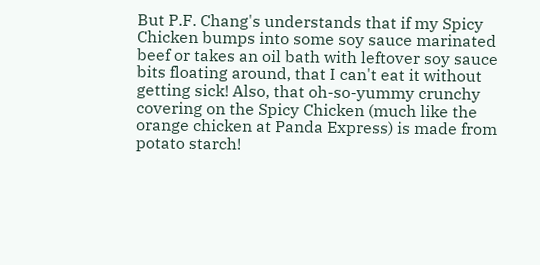But P.F. Chang's understands that if my Spicy Chicken bumps into some soy sauce marinated beef or takes an oil bath with leftover soy sauce bits floating around, that I can't eat it without getting sick! Also, that oh-so-yummy crunchy covering on the Spicy Chicken (much like the orange chicken at Panda Express) is made from potato starch!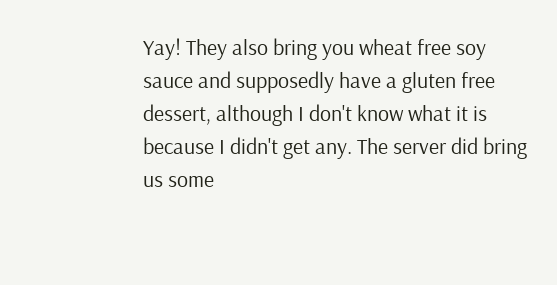Yay! They also bring you wheat free soy sauce and supposedly have a gluten free dessert, although I don't know what it is because I didn't get any. The server did bring us some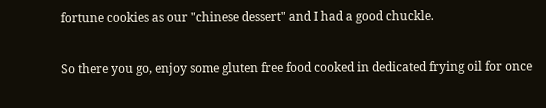fortune cookies as our "chinese dessert" and I had a good chuckle.

So there you go, enjoy some gluten free food cooked in dedicated frying oil for once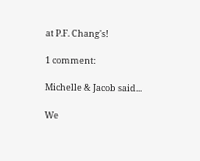at P.F. Chang's!

1 comment:

Michelle & Jacob said...

We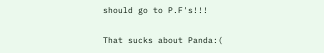should go to P.F's!!!

That sucks about Panda:(